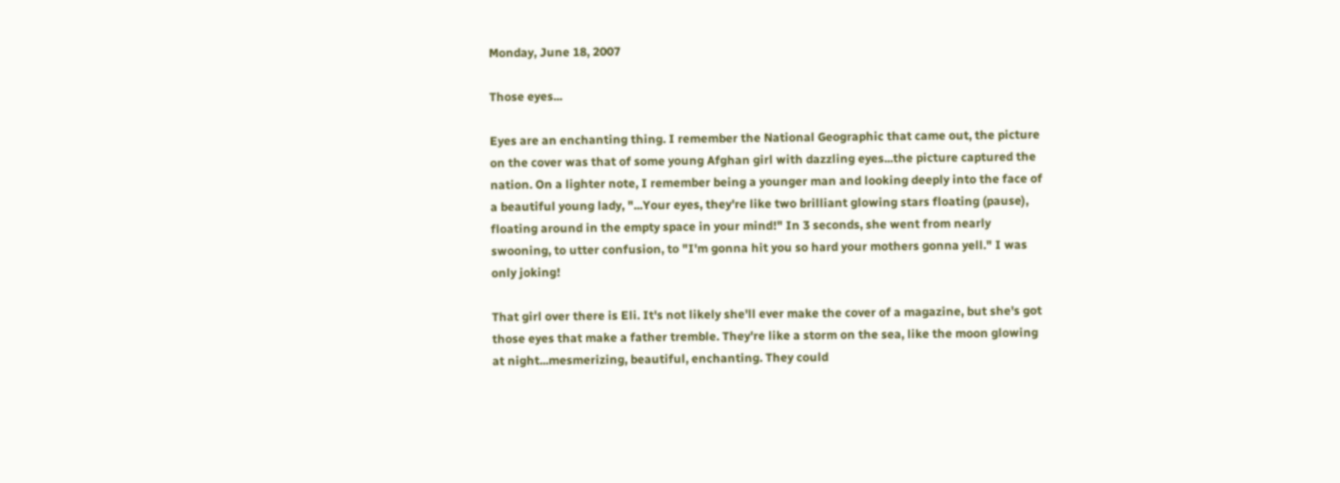Monday, June 18, 2007

Those eyes...

Eyes are an enchanting thing. I remember the National Geographic that came out, the picture on the cover was that of some young Afghan girl with dazzling eyes...the picture captured the nation. On a lighter note, I remember being a younger man and looking deeply into the face of a beautiful young lady, "...Your eyes, they're like two brilliant glowing stars floating (pause), floating around in the empty space in your mind!" In 3 seconds, she went from nearly swooning, to utter confusion, to "I'm gonna hit you so hard your mothers gonna yell." I was only joking!

That girl over there is Eli. It's not likely she'll ever make the cover of a magazine, but she's got those eyes that make a father tremble. They're like a storm on the sea, like the moon glowing at night...mesmerizing, beautiful, enchanting. They could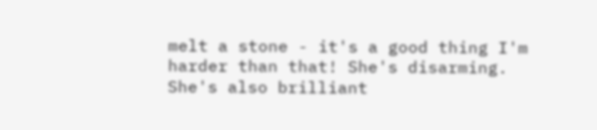melt a stone - it's a good thing I'm harder than that! She's disarming. She's also brilliant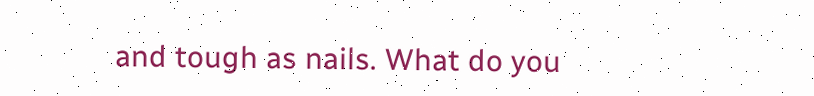and tough as nails. What do you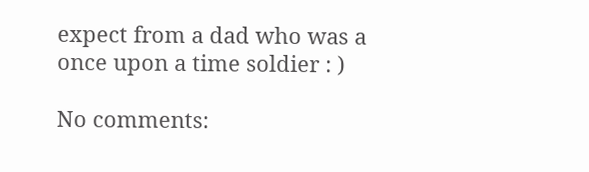expect from a dad who was a once upon a time soldier : )

No comments: